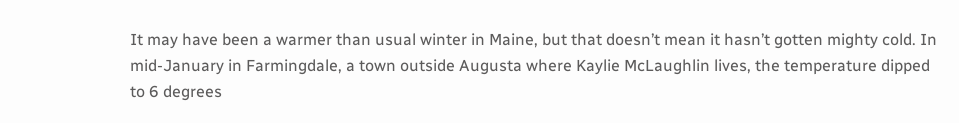It may have been a warmer than usual winter in Maine, but that doesn’t mean it hasn’t gotten mighty cold. In mid-January in Farmingdale, a town outside Augusta where Kaylie McLaughlin lives, the temperature dipped to 6 degrees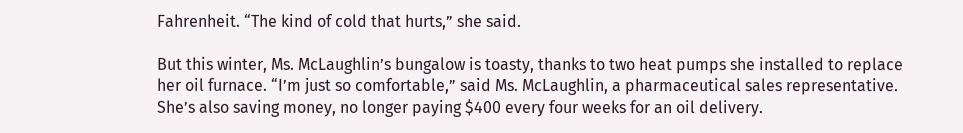Fahrenheit. “The kind of cold that hurts,” she said.

But this winter, Ms. McLaughlin’s bungalow is toasty, thanks to two heat pumps she installed to replace her oil furnace. “I’m just so comfortable,” said Ms. McLaughlin, a pharmaceutical sales representative. She’s also saving money, no longer paying $400 every four weeks for an oil delivery.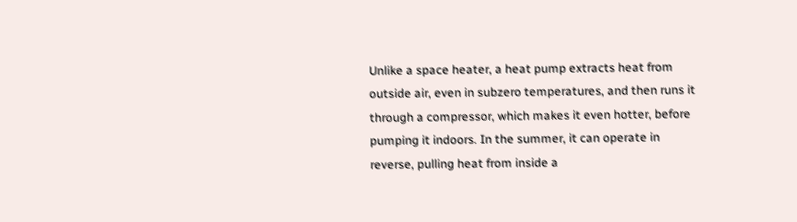Unlike a space heater, a heat pump extracts heat from outside air, even in subzero temperatures, and then runs it through a compressor, which makes it even hotter, before pumping it indoors. In the summer, it can operate in reverse, pulling heat from inside a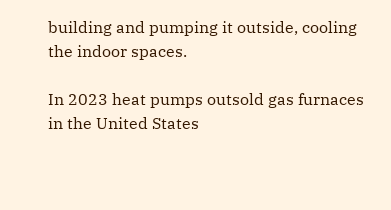building and pumping it outside, cooling the indoor spaces.

In 2023 heat pumps outsold gas furnaces in the United States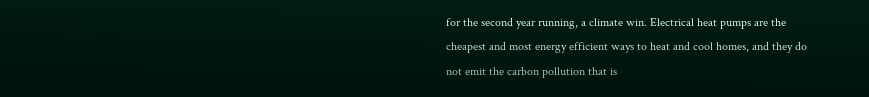for the second year running, a climate win. Electrical heat pumps are the cheapest and most energy efficient ways to heat and cool homes, and they do not emit the carbon pollution that is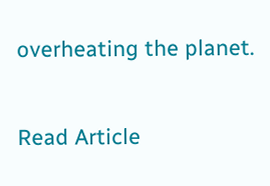overheating the planet.

Read Article